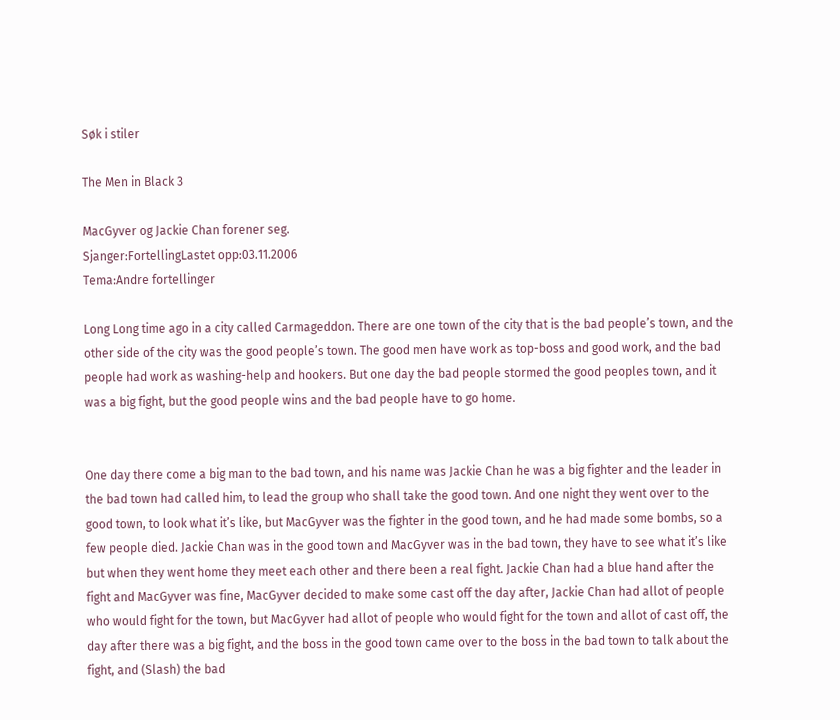Søk i stiler

The Men in Black 3

MacGyver og Jackie Chan forener seg.
Sjanger:FortellingLastet opp:03.11.2006
Tema:Andre fortellinger

Long Long time ago in a city called Carmageddon. There are one town of the city that is the bad people’s town, and the other side of the city was the good people’s town. The good men have work as top-boss and good work, and the bad people had work as washing-help and hookers. But one day the bad people stormed the good peoples town, and it was a big fight, but the good people wins and the bad people have to go home.


One day there come a big man to the bad town, and his name was Jackie Chan he was a big fighter and the leader in the bad town had called him, to lead the group who shall take the good town. And one night they went over to the good town, to look what it’s like, but MacGyver was the fighter in the good town, and he had made some bombs, so a few people died. Jackie Chan was in the good town and MacGyver was in the bad town, they have to see what it’s like but when they went home they meet each other and there been a real fight. Jackie Chan had a blue hand after the fight and MacGyver was fine, MacGyver decided to make some cast off the day after, Jackie Chan had allot of people who would fight for the town, but MacGyver had allot of people who would fight for the town and allot of cast off, the day after there was a big fight, and the boss in the good town came over to the boss in the bad town to talk about the fight, and (Slash) the bad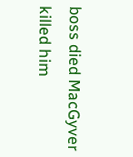boss died MacGyver killed him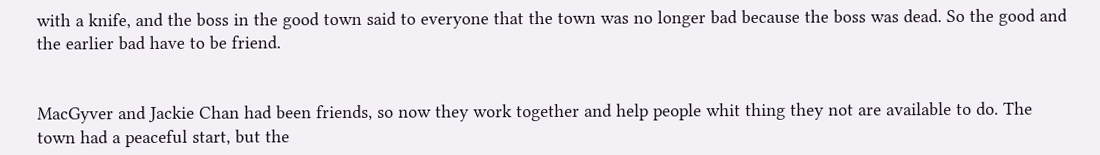with a knife, and the boss in the good town said to everyone that the town was no longer bad because the boss was dead. So the good and the earlier bad have to be friend.


MacGyver and Jackie Chan had been friends, so now they work together and help people whit thing they not are available to do. The town had a peaceful start, but the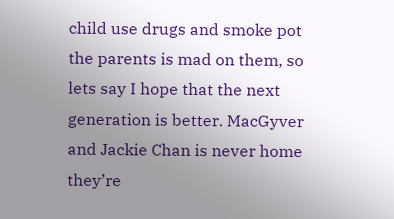child use drugs and smoke pot the parents is mad on them, so lets say I hope that the next generation is better. MacGyver and Jackie Chan is never home they’re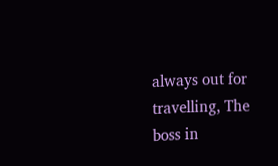always out for travelling, The boss in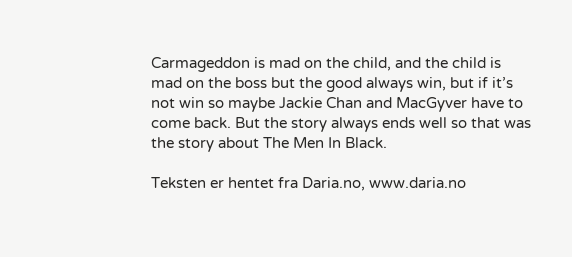Carmageddon is mad on the child, and the child is mad on the boss but the good always win, but if it’s not win so maybe Jackie Chan and MacGyver have to come back. But the story always ends well so that was the story about The Men In Black.

Teksten er hentet fra Daria.no, www.daria.no